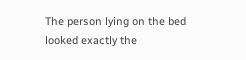The person lying on the bed looked exactly the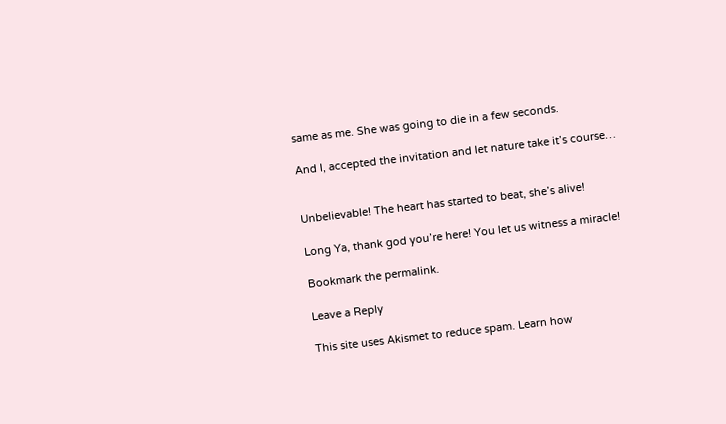same as me. She was going to die in a few seconds.

And I, accepted the invitation and let nature take it’s course…


Unbelievable! The heart has started to beat, she’s alive!

Long Ya, thank god you’re here! You let us witness a miracle!

Bookmark the permalink.

Leave a Reply

This site uses Akismet to reduce spam. Learn how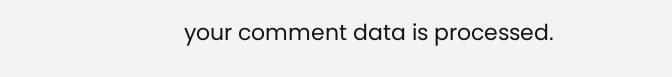your comment data is processed.